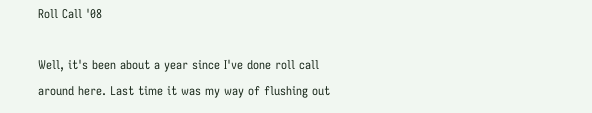Roll Call '08

Well, it's been about a year since I've done roll call around here. Last time it was my way of flushing out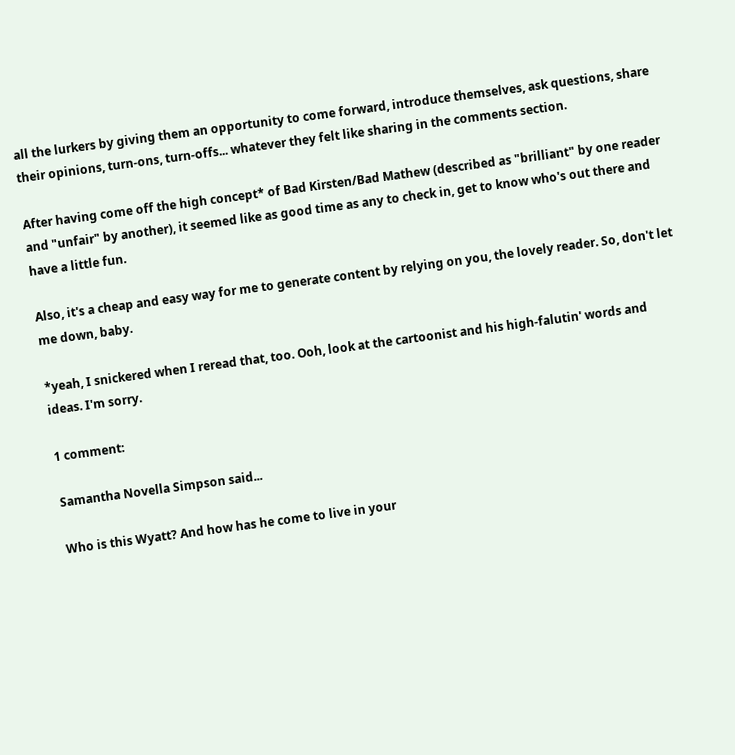all the lurkers by giving them an opportunity to come forward, introduce themselves, ask questions, share their opinions, turn-ons, turn-offs... whatever they felt like sharing in the comments section.

After having come off the high concept* of Bad Kirsten/Bad Mathew (described as "brilliant" by one reader and "unfair" by another), it seemed like as good time as any to check in, get to know who's out there and have a little fun.

Also, it's a cheap and easy way for me to generate content by relying on you, the lovely reader. So, don't let me down, baby.

*yeah, I snickered when I reread that, too. Ooh, look at the cartoonist and his high-falutin' words and ideas. I'm sorry.

1 comment:

Samantha Novella Simpson said...

Who is this Wyatt? And how has he come to live in your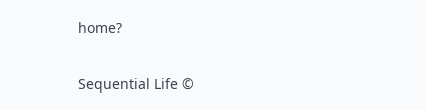home?

Sequential Life ©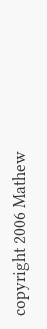copyright 2006 Mathew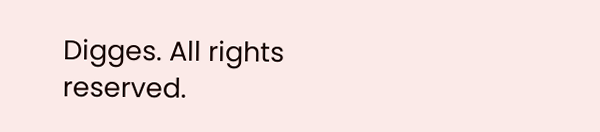Digges. All rights reserved.